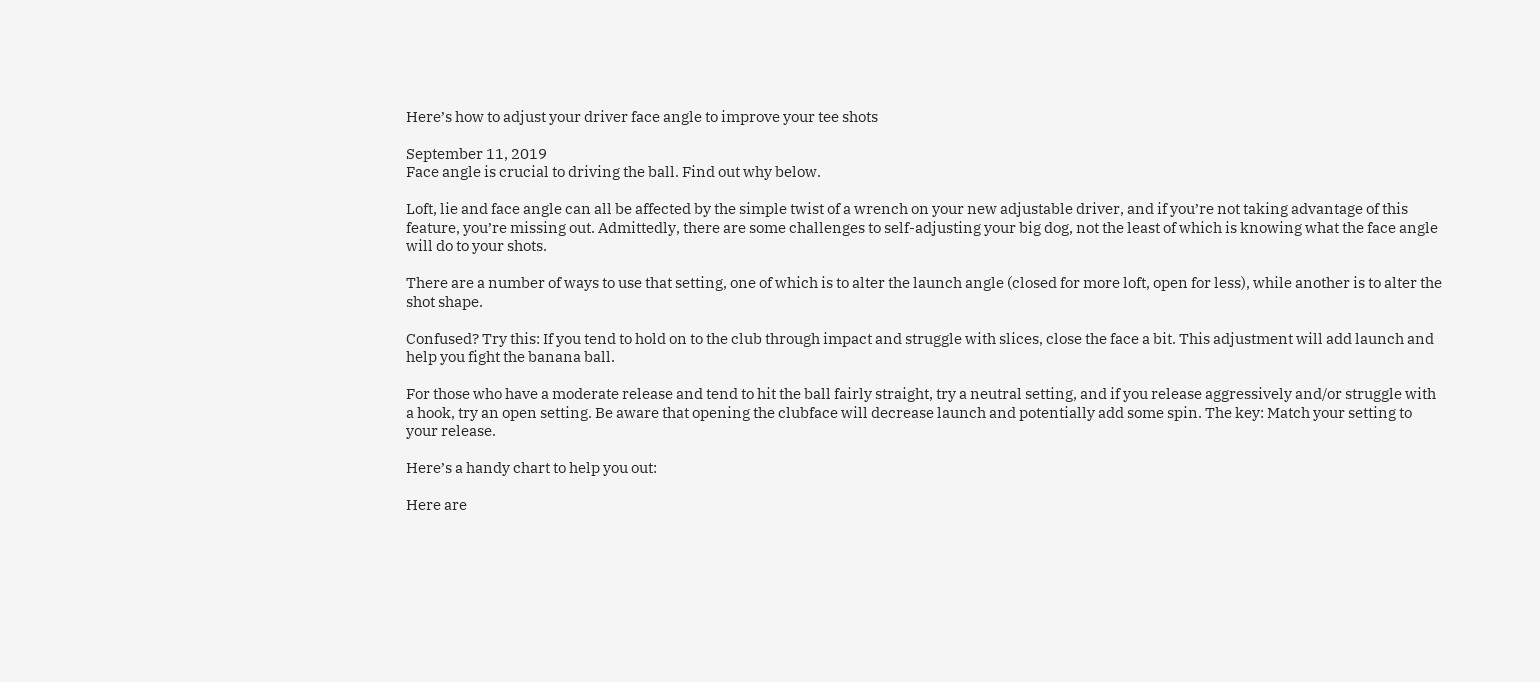Here’s how to adjust your driver face angle to improve your tee shots

September 11, 2019
Face angle is crucial to driving the ball. Find out why below.

Loft, lie and face angle can all be affected by the simple twist of a wrench on your new adjustable driver, and if you’re not taking advantage of this feature, you’re missing out. Admittedly, there are some challenges to self-adjusting your big dog, not the least of which is knowing what the face angle will do to your shots.

There are a number of ways to use that setting, one of which is to alter the launch angle (closed for more loft, open for less), while another is to alter the shot shape.

Confused? Try this: If you tend to hold on to the club through impact and struggle with slices, close the face a bit. This adjustment will add launch and help you fight the banana ball.

For those who have a moderate release and tend to hit the ball fairly straight, try a neutral setting, and if you release aggressively and/or struggle with a hook, try an open setting. Be aware that opening the clubface will decrease launch and potentially add some spin. The key: Match your setting to your release.

Here’s a handy chart to help you out:

Here are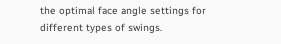the optimal face angle settings for different types of swings.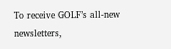To receive GOLF’s all-new newsletters,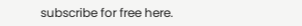subscribe for free here.